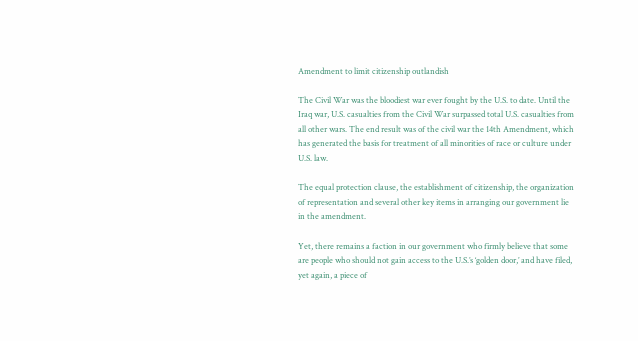Amendment to limit citizenship outlandish

The Civil War was the bloodiest war ever fought by the U.S. to date. Until the Iraq war, U.S. casualties from the Civil War surpassed total U.S. casualties from all other wars. The end result was of the civil war the 14th Amendment, which has generated the basis for treatment of all minorities of race or culture under U.S. law.

The equal protection clause, the establishment of citizenship, the organization of representation and several other key items in arranging our government lie in the amendment.

Yet, there remains a faction in our government who firmly believe that some are people who should not gain access to the U.S.’s ‘golden door,’ and have filed, yet again, a piece of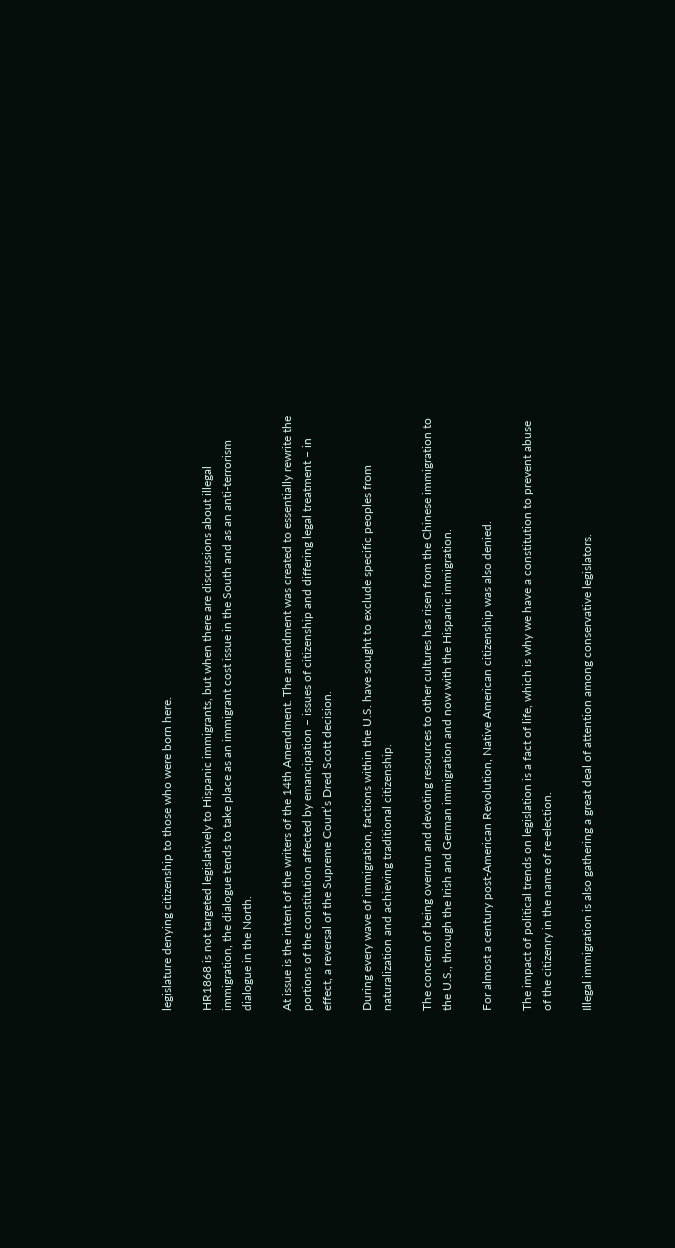legislature denying citizenship to those who were born here.

HR1868 is not targeted legislatively to Hispanic immigrants, but when there are discussions about illegal immigration, the dialogue tends to take place as an immigrant cost issue in the South and as an anti-terrorism dialogue in the North.

At issue is the intent of the writers of the 14th Amendment. The amendment was created to essentially rewrite the portions of the constitution affected by emancipation – issues of citizenship and differing legal treatment – in effect, a reversal of the Supreme Court’s Dred Scott decision.

During every wave of immigration, factions within the U.S. have sought to exclude specific peoples from naturalization and achieving traditional citizenship.

The concern of being overrun and devoting resources to other cultures has risen from the Chinese immigration to the U.S., through the Irish and German immigration and now with the Hispanic immigration.

For almost a century post-American Revolution, Native American citizenship was also denied.

The impact of political trends on legislation is a fact of life, which is why we have a constitution to prevent abuse of the citizenry in the name of re-election.

Illegal immigration is also gathering a great deal of attention among conservative legislators.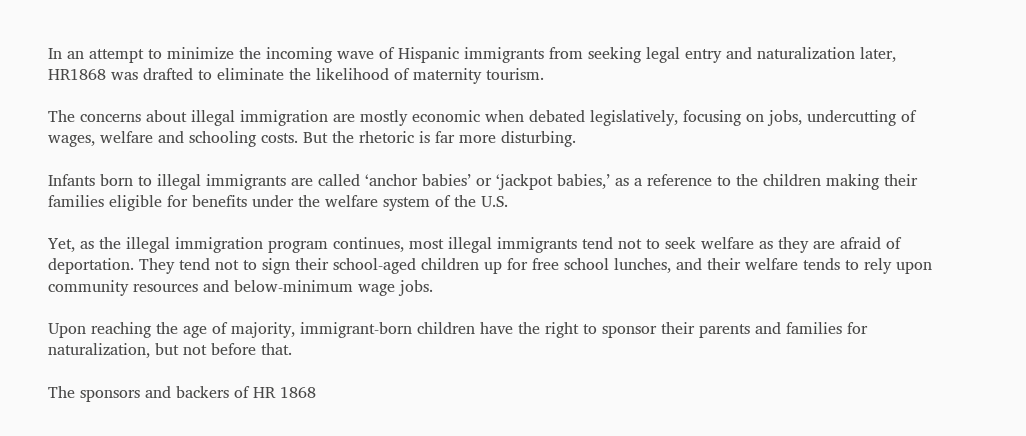In an attempt to minimize the incoming wave of Hispanic immigrants from seeking legal entry and naturalization later, HR1868 was drafted to eliminate the likelihood of maternity tourism.

The concerns about illegal immigration are mostly economic when debated legislatively, focusing on jobs, undercutting of wages, welfare and schooling costs. But the rhetoric is far more disturbing.

Infants born to illegal immigrants are called ‘anchor babies’ or ‘jackpot babies,’ as a reference to the children making their families eligible for benefits under the welfare system of the U.S.

Yet, as the illegal immigration program continues, most illegal immigrants tend not to seek welfare as they are afraid of deportation. They tend not to sign their school-aged children up for free school lunches, and their welfare tends to rely upon community resources and below-minimum wage jobs.

Upon reaching the age of majority, immigrant-born children have the right to sponsor their parents and families for naturalization, but not before that.

The sponsors and backers of HR 1868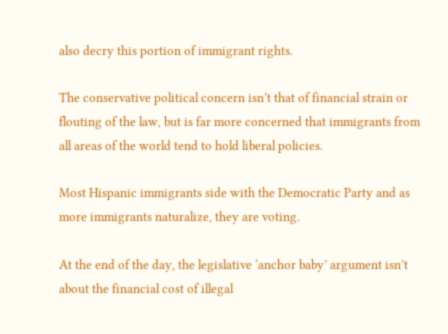also decry this portion of immigrant rights.

The conservative political concern isn’t that of financial strain or flouting of the law, but is far more concerned that immigrants from all areas of the world tend to hold liberal policies.

Most Hispanic immigrants side with the Democratic Party and as more immigrants naturalize, they are voting.

At the end of the day, the legislative ‘anchor baby’ argument isn’t about the financial cost of illegal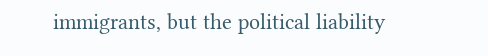immigrants, but the political liability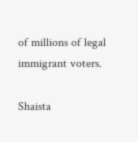of millions of legal immigrant voters.

Shaista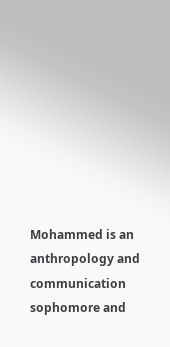Mohammed is an anthropology and communication sophomore and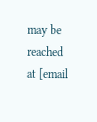may be reached at [email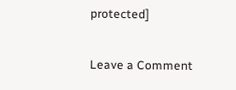protected]

Leave a Comment